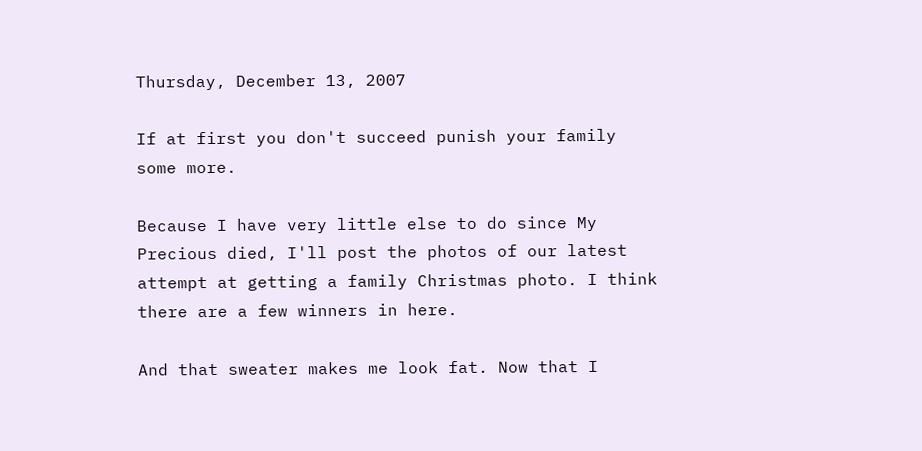Thursday, December 13, 2007

If at first you don't succeed punish your family some more.

Because I have very little else to do since My Precious died, I'll post the photos of our latest attempt at getting a family Christmas photo. I think there are a few winners in here.

And that sweater makes me look fat. Now that I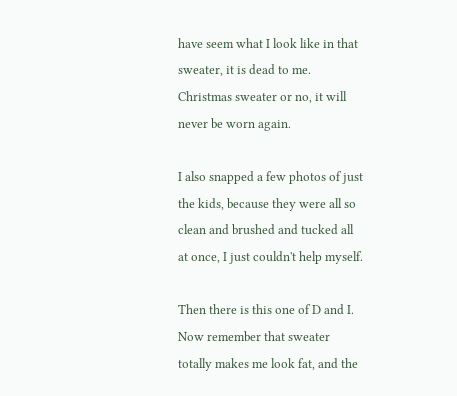have seem what I look like in that sweater, it is dead to me. Christmas sweater or no, it will never be worn again.

I also snapped a few photos of just the kids, because they were all so clean and brushed and tucked all at once, I just couldn't help myself.

Then there is this one of D and I. Now remember that sweater totally makes me look fat, and the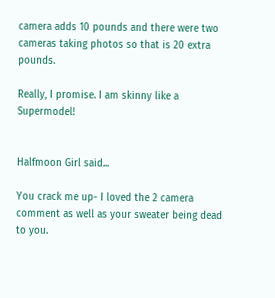camera adds 10 pounds and there were two cameras taking photos so that is 20 extra pounds.

Really, I promise. I am skinny like a Supermodel!


Halfmoon Girl said...

You crack me up- I loved the 2 camera comment as well as your sweater being dead to you.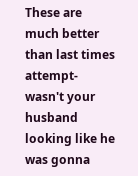These are much better than last times attempt- wasn't your husband looking like he was gonna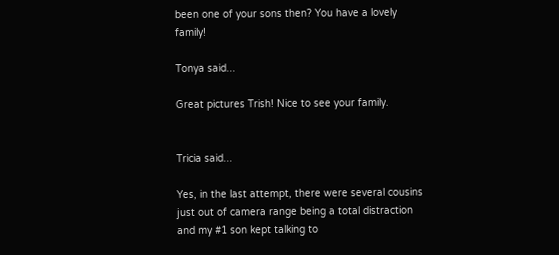been one of your sons then? You have a lovely family!

Tonya said...

Great pictures Trish! Nice to see your family.


Tricia said...

Yes, in the last attempt, there were several cousins just out of camera range being a total distraction and my #1 son kept talking to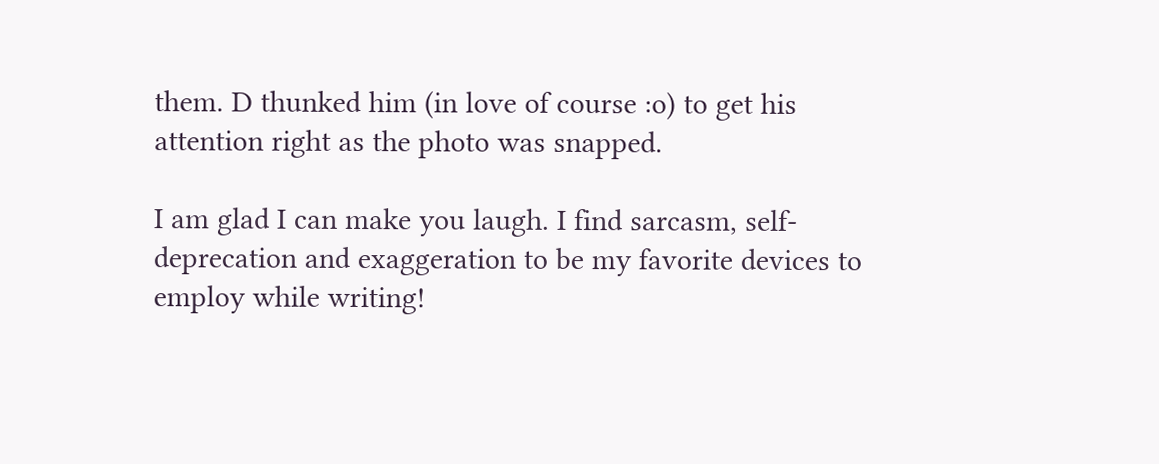them. D thunked him (in love of course :o) to get his attention right as the photo was snapped.

I am glad I can make you laugh. I find sarcasm, self-deprecation and exaggeration to be my favorite devices to employ while writing!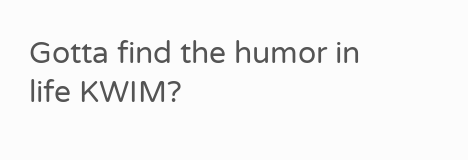Gotta find the humor in life KWIM?